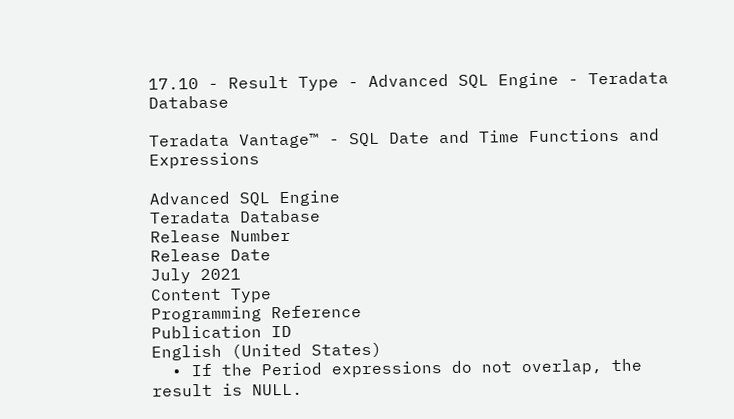17.10 - Result Type - Advanced SQL Engine - Teradata Database

Teradata Vantage™ - SQL Date and Time Functions and Expressions

Advanced SQL Engine
Teradata Database
Release Number
Release Date
July 2021
Content Type
Programming Reference
Publication ID
English (United States)
  • If the Period expressions do not overlap, the result is NULL.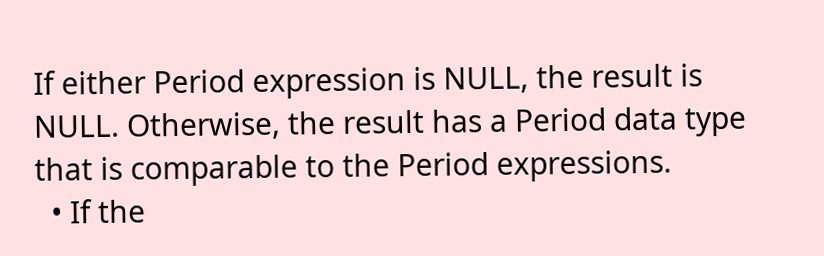If either Period expression is NULL, the result is NULL. Otherwise, the result has a Period data type that is comparable to the Period expressions.
  • If the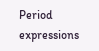Period expressions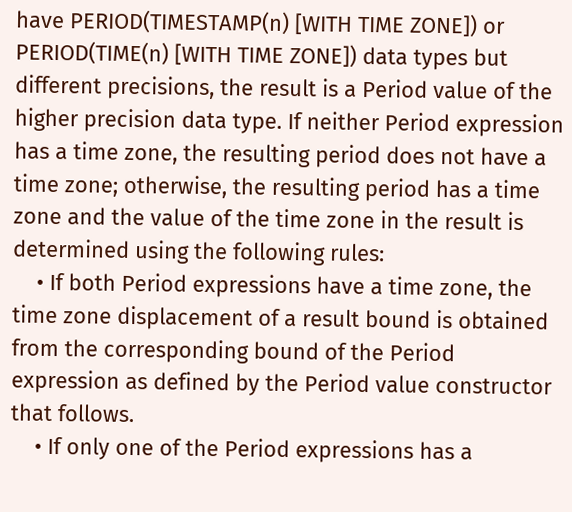have PERIOD(TIMESTAMP(n) [WITH TIME ZONE]) or PERIOD(TIME(n) [WITH TIME ZONE]) data types but different precisions, the result is a Period value of the higher precision data type. If neither Period expression has a time zone, the resulting period does not have a time zone; otherwise, the resulting period has a time zone and the value of the time zone in the result is determined using the following rules:
    • If both Period expressions have a time zone, the time zone displacement of a result bound is obtained from the corresponding bound of the Period expression as defined by the Period value constructor that follows.
    • If only one of the Period expressions has a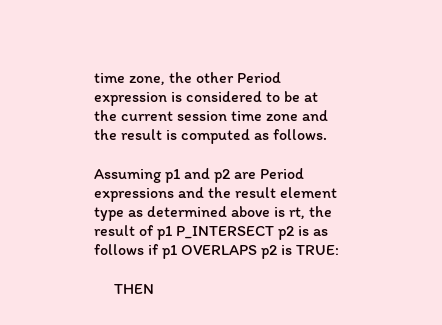time zone, the other Period expression is considered to be at the current session time zone and the result is computed as follows.

Assuming p1 and p2 are Period expressions and the result element type as determined above is rt, the result of p1 P_INTERSECT p2 is as follows if p1 OVERLAPS p2 is TRUE:

     THEN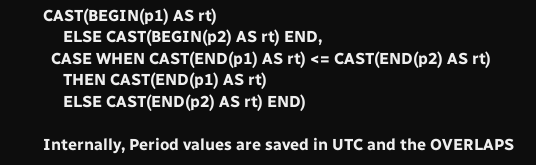CAST(BEGIN(p1) AS rt)
     ELSE CAST(BEGIN(p2) AS rt) END,
  CASE WHEN CAST(END(p1) AS rt) <= CAST(END(p2) AS rt)
     THEN CAST(END(p1) AS rt)
     ELSE CAST(END(p2) AS rt) END)

Internally, Period values are saved in UTC and the OVERLAPS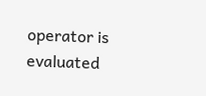operator is evaluated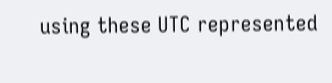using these UTC represented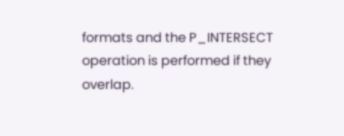formats and the P_INTERSECT operation is performed if they overlap.